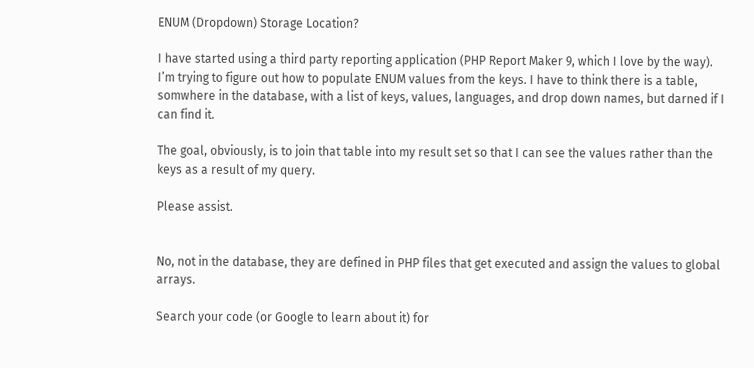ENUM (Dropdown) Storage Location?

I have started using a third party reporting application (PHP Report Maker 9, which I love by the way). I’m trying to figure out how to populate ENUM values from the keys. I have to think there is a table, somwhere in the database, with a list of keys, values, languages, and drop down names, but darned if I can find it.

The goal, obviously, is to join that table into my result set so that I can see the values rather than the keys as a result of my query.

Please assist.


No, not in the database, they are defined in PHP files that get executed and assign the values to global arrays.

Search your code (or Google to learn about it) for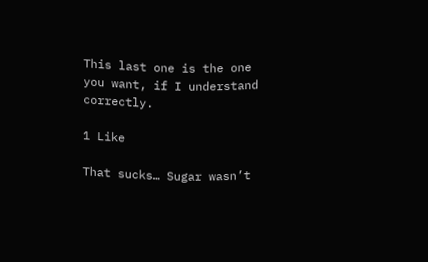This last one is the one you want, if I understand correctly.

1 Like

That sucks… Sugar wasn’t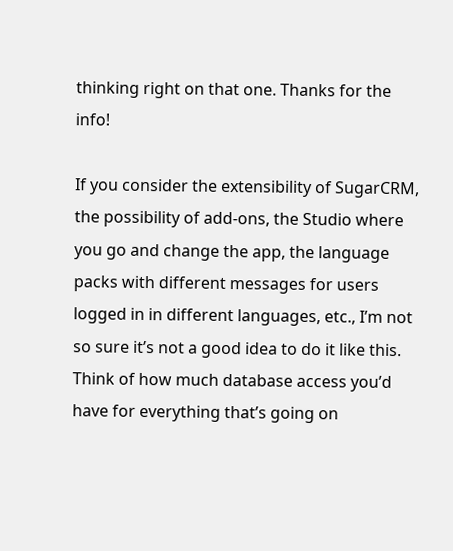thinking right on that one. Thanks for the info!

If you consider the extensibility of SugarCRM, the possibility of add-ons, the Studio where you go and change the app, the language packs with different messages for users logged in in different languages, etc., I’m not so sure it’s not a good idea to do it like this. Think of how much database access you’d have for everything that’s going on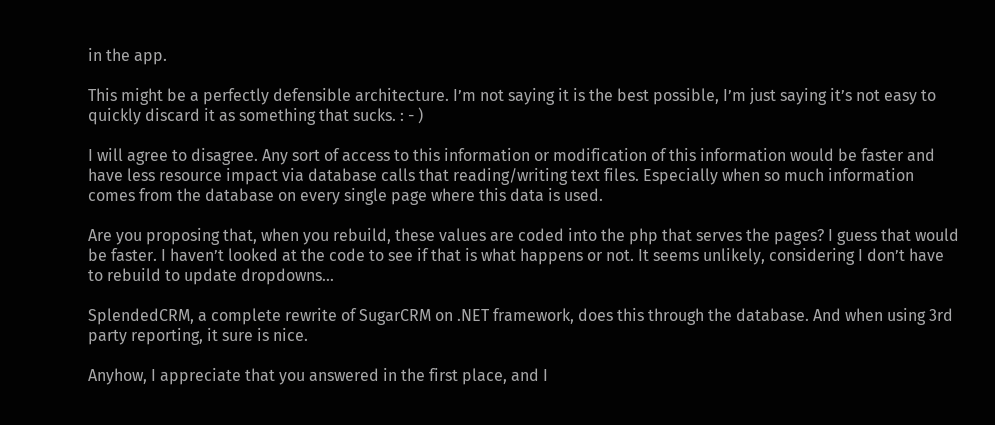in the app.

This might be a perfectly defensible architecture. I’m not saying it is the best possible, I’m just saying it’s not easy to quickly discard it as something that sucks. : - )

I will agree to disagree. Any sort of access to this information or modification of this information would be faster and have less resource impact via database calls that reading/writing text files. Especially when so much information comes from the database on every single page where this data is used.

Are you proposing that, when you rebuild, these values are coded into the php that serves the pages? I guess that would be faster. I haven’t looked at the code to see if that is what happens or not. It seems unlikely, considering I don’t have to rebuild to update dropdowns…

SplendedCRM, a complete rewrite of SugarCRM on .NET framework, does this through the database. And when using 3rd party reporting, it sure is nice.

Anyhow, I appreciate that you answered in the first place, and I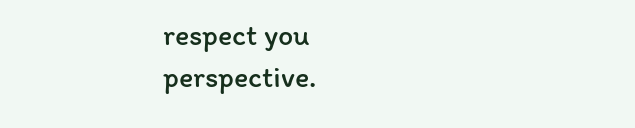respect you perspective.